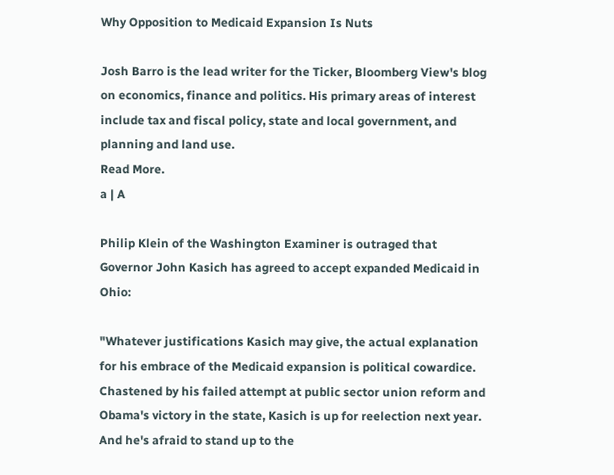Why Opposition to Medicaid Expansion Is Nuts

Josh Barro is the lead writer for the Ticker, Bloomberg View's blog on economics, finance and politics. His primary areas of interest include tax and fiscal policy, state and local government, and planning and land use.
Read More.
a | A

Philip Klein of the Washington Examiner is outraged that Governor John Kasich has agreed to accept expanded Medicaid in Ohio:

"Whatever justifications Kasich may give, the actual explanation for his embrace of the Medicaid expansion is political cowardice. Chastened by his failed attempt at public sector union reform and Obama's victory in the state, Kasich is up for reelection next year. And he's afraid to stand up to the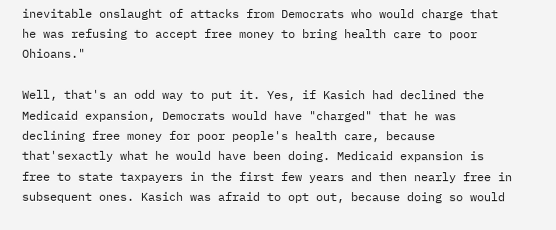inevitable onslaught of attacks from Democrats who would charge that he was refusing to accept free money to bring health care to poor Ohioans."

Well, that's an odd way to put it. Yes, if Kasich had declined the Medicaid expansion, Democrats would have "charged" that he was declining free money for poor people's health care, because that'sexactly what he would have been doing. Medicaid expansion is free to state taxpayers in the first few years and then nearly free in subsequent ones. Kasich was afraid to opt out, because doing so would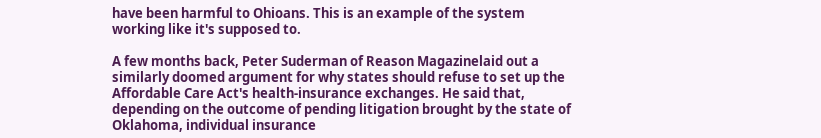have been harmful to Ohioans. This is an example of the system working like it's supposed to.

A few months back, Peter Suderman of Reason Magazinelaid out a similarly doomed argument for why states should refuse to set up the Affordable Care Act's health-insurance exchanges. He said that, depending on the outcome of pending litigation brought by the state of Oklahoma, individual insurance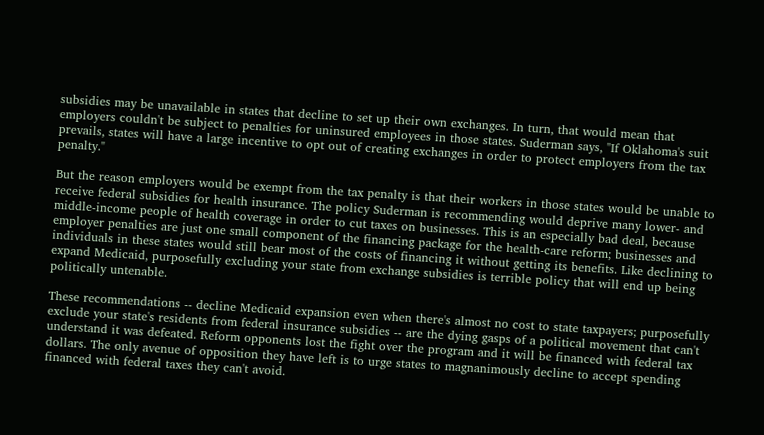subsidies may be unavailable in states that decline to set up their own exchanges. In turn, that would mean that employers couldn't be subject to penalties for uninsured employees in those states. Suderman says, "If Oklahoma's suit prevails, states will have a large incentive to opt out of creating exchanges in order to protect employers from the tax penalty."

But the reason employers would be exempt from the tax penalty is that their workers in those states would be unable to receive federal subsidies for health insurance. The policy Suderman is recommending would deprive many lower- and middle-income people of health coverage in order to cut taxes on businesses. This is an especially bad deal, because employer penalties are just one small component of the financing package for the health-care reform; businesses and individuals in these states would still bear most of the costs of financing it without getting its benefits. Like declining to expand Medicaid, purposefully excluding your state from exchange subsidies is terrible policy that will end up being politically untenable.

These recommendations -- decline Medicaid expansion even when there's almost no cost to state taxpayers; purposefully exclude your state's residents from federal insurance subsidies -- are the dying gasps of a political movement that can't understand it was defeated. Reform opponents lost the fight over the program and it will be financed with federal tax dollars. The only avenue of opposition they have left is to urge states to magnanimously decline to accept spending financed with federal taxes they can't avoid.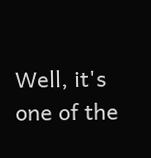Well, it's one of the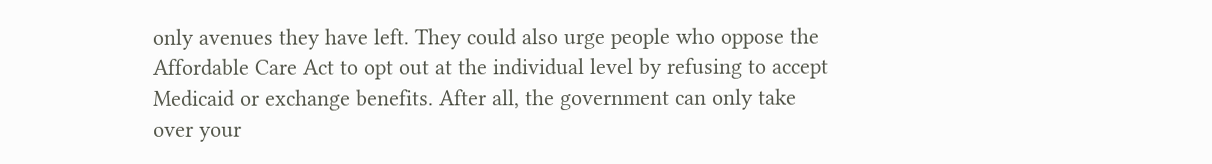only avenues they have left. They could also urge people who oppose the Affordable Care Act to opt out at the individual level by refusing to accept Medicaid or exchange benefits. After all, the government can only take over your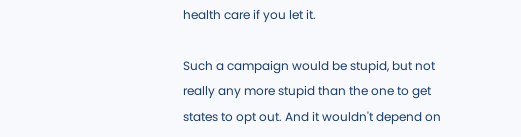health care if you let it.

Such a campaign would be stupid, but not really any more stupid than the one to get states to opt out. And it wouldn't depend on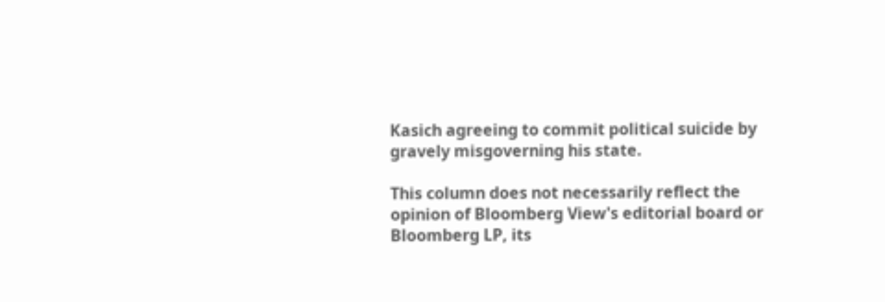Kasich agreeing to commit political suicide by gravely misgoverning his state.

This column does not necessarily reflect the opinion of Bloomberg View's editorial board or Bloomberg LP, its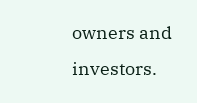owners and investors.